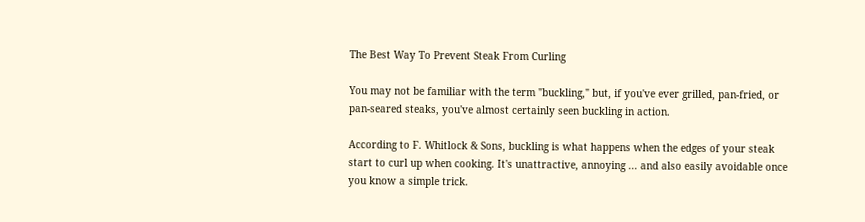The Best Way To Prevent Steak From Curling

You may not be familiar with the term "buckling," but, if you've ever grilled, pan-fried, or pan-seared steaks, you've almost certainly seen buckling in action.

According to F. Whitlock & Sons, buckling is what happens when the edges of your steak start to curl up when cooking. It's unattractive, annoying ... and also easily avoidable once you know a simple trick.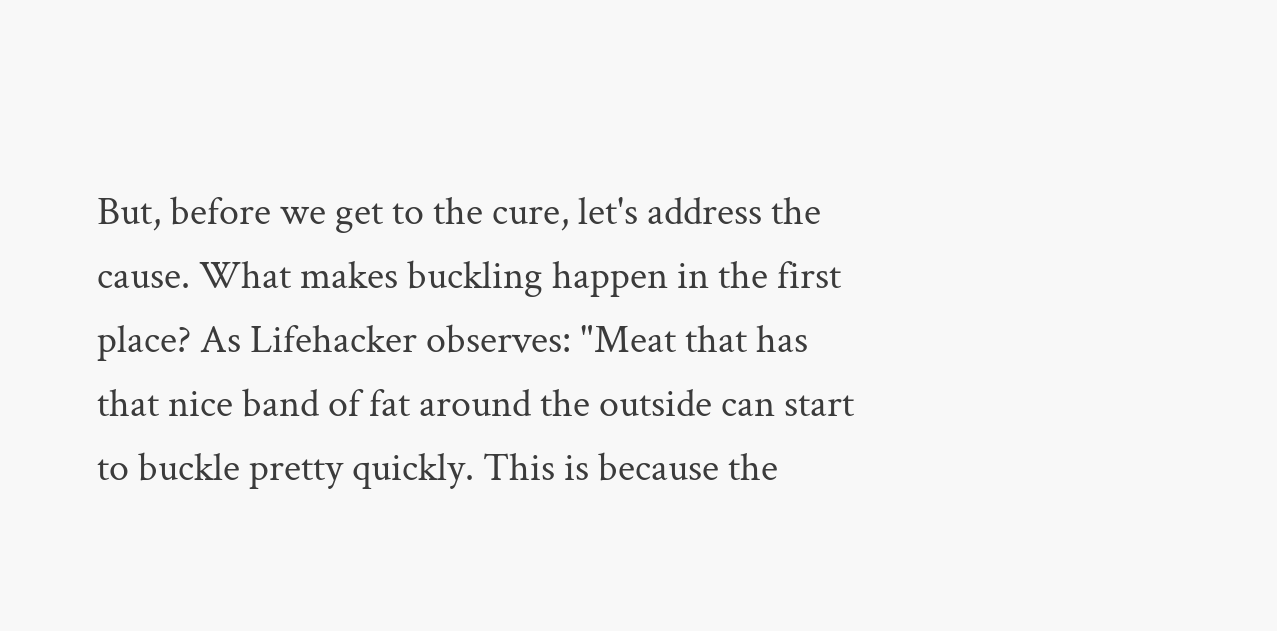But, before we get to the cure, let's address the cause. What makes buckling happen in the first place? As Lifehacker observes: "Meat that has that nice band of fat around the outside can start to buckle pretty quickly. This is because the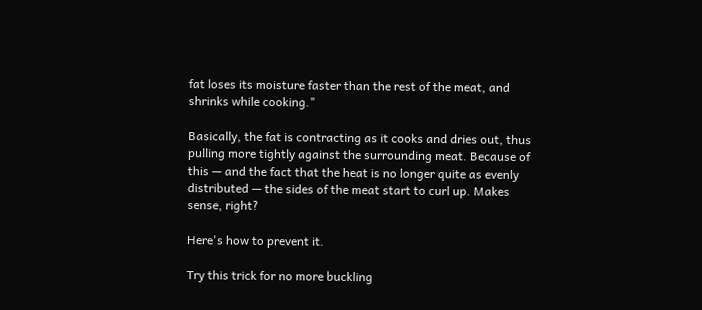fat loses its moisture faster than the rest of the meat, and shrinks while cooking."

Basically, the fat is contracting as it cooks and dries out, thus pulling more tightly against the surrounding meat. Because of this — and the fact that the heat is no longer quite as evenly distributed — the sides of the meat start to curl up. Makes sense, right?

Here's how to prevent it.

Try this trick for no more buckling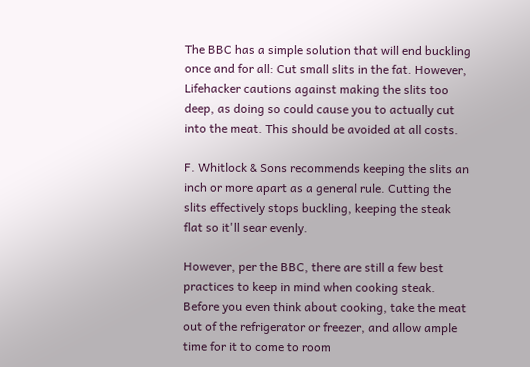The BBC has a simple solution that will end buckling once and for all: Cut small slits in the fat. However, Lifehacker cautions against making the slits too deep, as doing so could cause you to actually cut into the meat. This should be avoided at all costs.

F. Whitlock & Sons recommends keeping the slits an inch or more apart as a general rule. Cutting the slits effectively stops buckling, keeping the steak flat so it'll sear evenly.

However, per the BBC, there are still a few best practices to keep in mind when cooking steak. Before you even think about cooking, take the meat out of the refrigerator or freezer, and allow ample time for it to come to room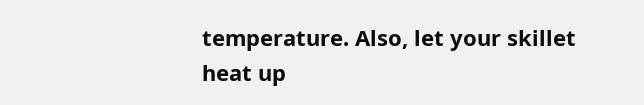temperature. Also, let your skillet heat up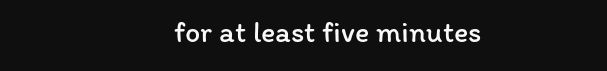for at least five minutes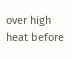over high heat before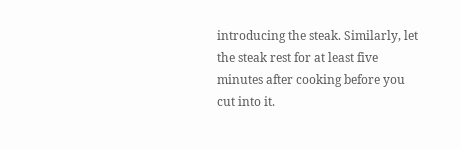introducing the steak. Similarly, let the steak rest for at least five minutes after cooking before you cut into it.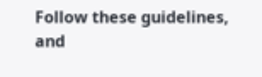Follow these guidelines, and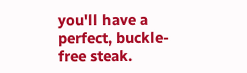you'll have a perfect, buckle-free steak.